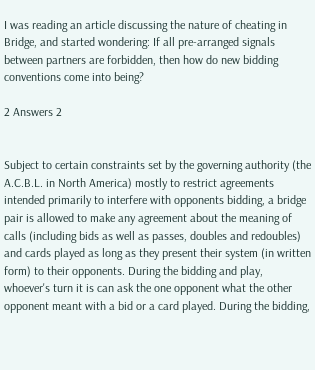I was reading an article discussing the nature of cheating in Bridge, and started wondering: If all pre-arranged signals between partners are forbidden, then how do new bidding conventions come into being?

2 Answers 2


Subject to certain constraints set by the governing authority (the A.C.B.L. in North America) mostly to restrict agreements intended primarily to interfere with opponents bidding, a bridge pair is allowed to make any agreement about the meaning of calls (including bids as well as passes, doubles and redoubles) and cards played as long as they present their system (in written form) to their opponents. During the bidding and play, whoever's turn it is can ask the one opponent what the other opponent meant with a bid or a card played. During the bidding,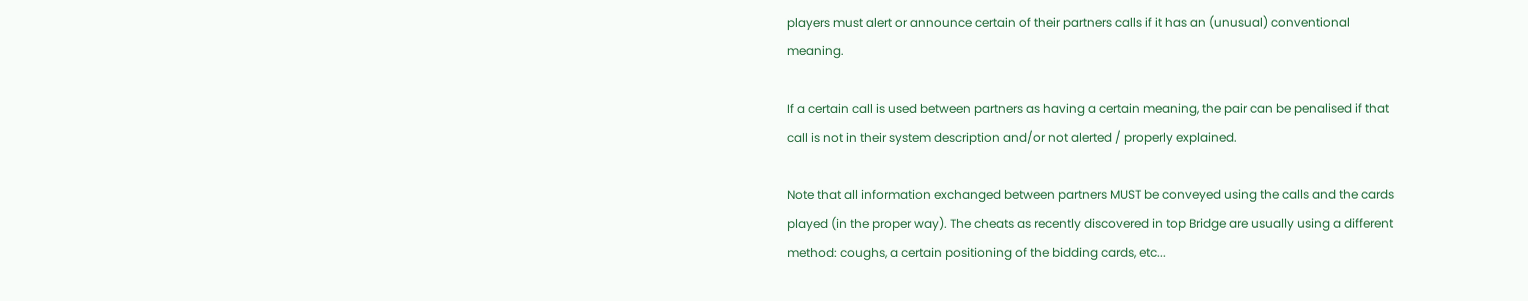players must alert or announce certain of their partners calls if it has an (unusual) conventional meaning.

If a certain call is used between partners as having a certain meaning, the pair can be penalised if that call is not in their system description and/or not alerted / properly explained.

Note that all information exchanged between partners MUST be conveyed using the calls and the cards played (in the proper way). The cheats as recently discovered in top Bridge are usually using a different method: coughs, a certain positioning of the bidding cards, etc...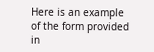Here is an example of the form provided in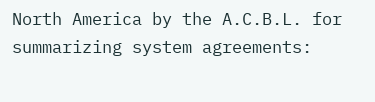North America by the A.C.B.L. for summarizing system agreements: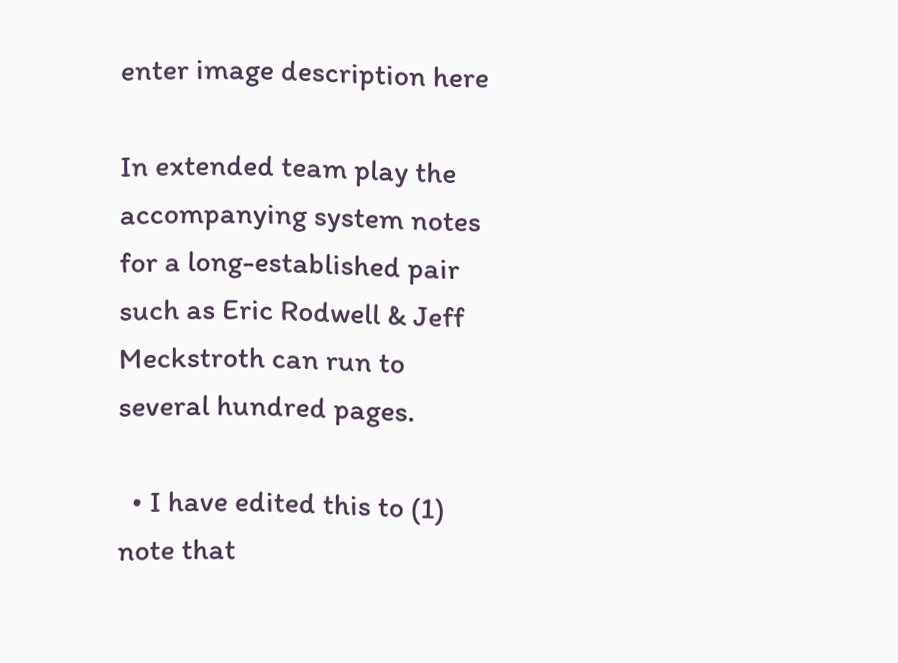enter image description here

In extended team play the accompanying system notes for a long-established pair such as Eric Rodwell & Jeff Meckstroth can run to several hundred pages.

  • I have edited this to (1) note that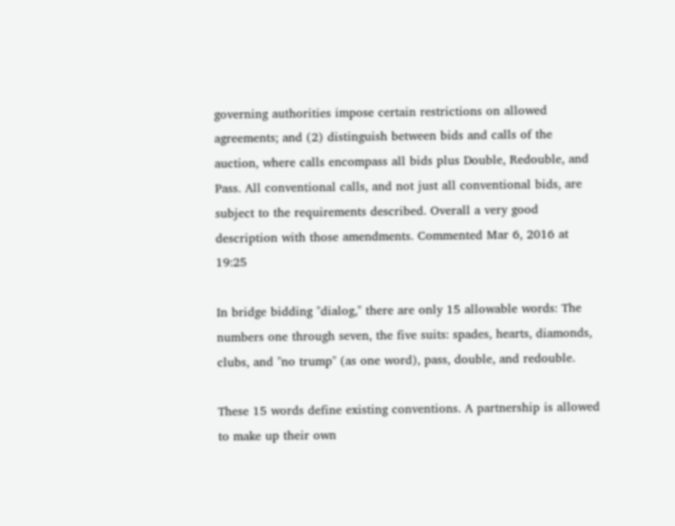governing authorities impose certain restrictions on allowed agreements; and (2) distinguish between bids and calls of the auction, where calls encompass all bids plus Double, Redouble, and Pass. All conventional calls, and not just all conventional bids, are subject to the requirements described. Overall a very good description with those amendments. Commented Mar 6, 2016 at 19:25

In bridge bidding "dialog," there are only 15 allowable words: The numbers one through seven, the five suits: spades, hearts, diamonds, clubs, and "no trump" (as one word), pass, double, and redouble.

These 15 words define existing conventions. A partnership is allowed to make up their own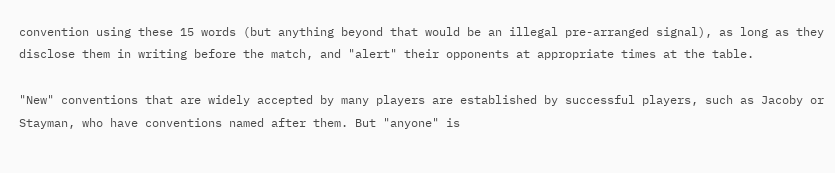convention using these 15 words (but anything beyond that would be an illegal pre-arranged signal), as long as they disclose them in writing before the match, and "alert" their opponents at appropriate times at the table.

"New" conventions that are widely accepted by many players are established by successful players, such as Jacoby or Stayman, who have conventions named after them. But "anyone" is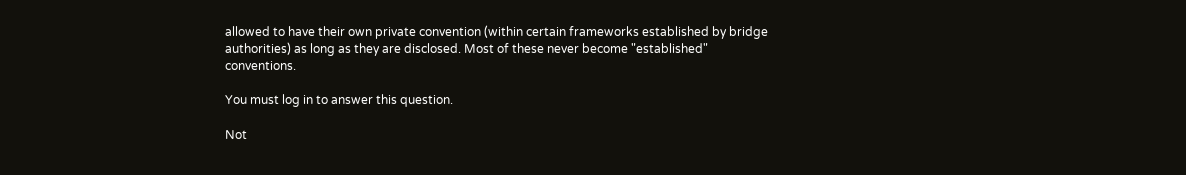allowed to have their own private convention (within certain frameworks established by bridge authorities) as long as they are disclosed. Most of these never become "established" conventions.

You must log in to answer this question.

Not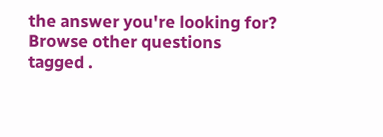the answer you're looking for? Browse other questions tagged .